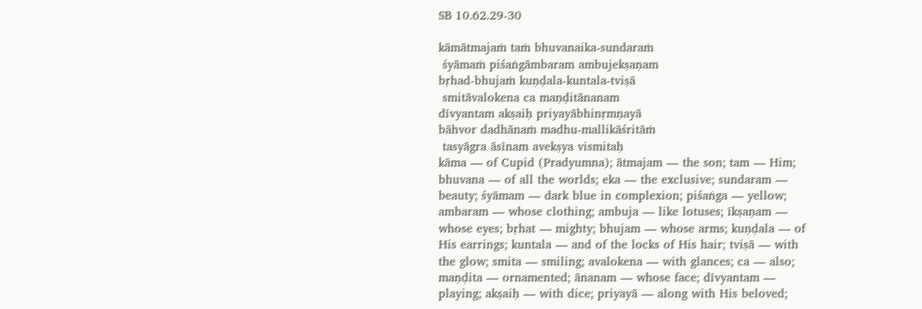SB 10.62.29-30

kāmātmajaṁ taṁ bhuvanaika-sundaraṁ
 śyāmaṁ piśaṅgāmbaram ambujekṣaṇam
bṛhad-bhujaṁ kuṇḍala-kuntala-tviṣā
 smitāvalokena ca maṇḍitānanam
dīvyantam akṣaiḥ priyayābhinṛmṇayā
bāhvor dadhānaṁ madhu-mallikāśritāṁ
 tasyāgra āsīnam avekṣya vismitaḥ
kāma — of Cupid (Pradyumna); ātmajam — the son; tam — Him; bhuvana — of all the worlds; eka — the exclusive; sundaram — beauty; śyāmam — dark blue in complexion; piśaṅga — yellow; ambaram — whose clothing; ambuja — like lotuses; īkṣaṇam — whose eyes; bṛhat — mighty; bhujam — whose arms; kuṇḍala — of His earrings; kuntala — and of the locks of His hair; tviṣā — with the glow; smita — smiling; avalokena — with glances; ca — also; maṇḍita — ornamented; ānanam — whose face; dīvyantam — playing; akṣaiḥ — with dice; priyayā — along with His beloved;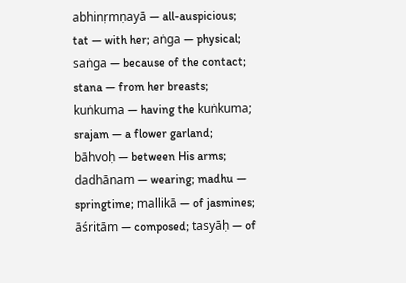abhinṛmṇayā — all-auspicious; tat — with her; aṅga — physical; saṅga — because of the contact; stana — from her breasts; kuṅkuma — having the kuṅkuma; srajam — a flower garland; bāhvoḥ — between His arms; dadhānam — wearing; madhu — springtime; mallikā — of jasmines; āśritām — composed; tasyāḥ — of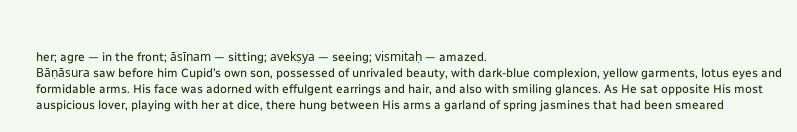her; agre — in the front; āsīnam — sitting; avekṣya — seeing; vismitaḥ — amazed.
Bāṇāsura saw before him Cupid’s own son, possessed of unrivaled beauty, with dark-blue complexion, yellow garments, lotus eyes and formidable arms. His face was adorned with effulgent earrings and hair, and also with smiling glances. As He sat opposite His most auspicious lover, playing with her at dice, there hung between His arms a garland of spring jasmines that had been smeared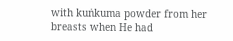with kuṅkuma powder from her breasts when He had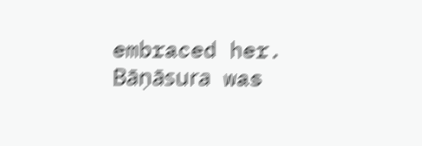embraced her. Bāṇāsura was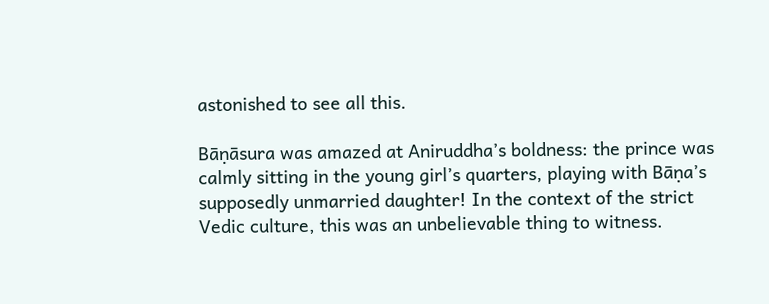astonished to see all this.

Bāṇāsura was amazed at Aniruddha’s boldness: the prince was calmly sitting in the young girl’s quarters, playing with Bāṇa’s supposedly unmarried daughter! In the context of the strict Vedic culture, this was an unbelievable thing to witness.